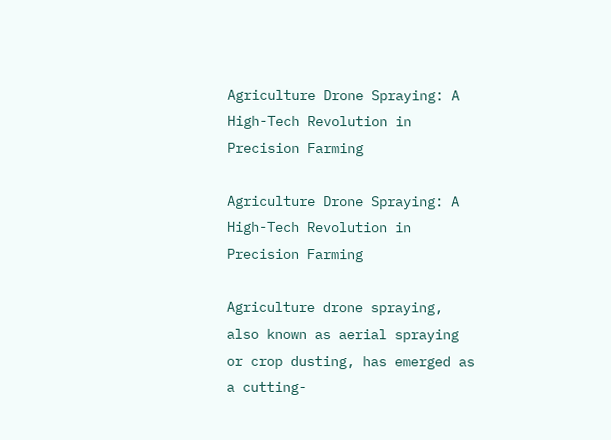Agriculture Drone Spraying: A High-Tech Revolution in Precision Farming

Agriculture Drone Spraying: A High-Tech Revolution in Precision Farming

Agriculture drone spraying, also known as aerial spraying or crop dusting, has emerged as a cutting-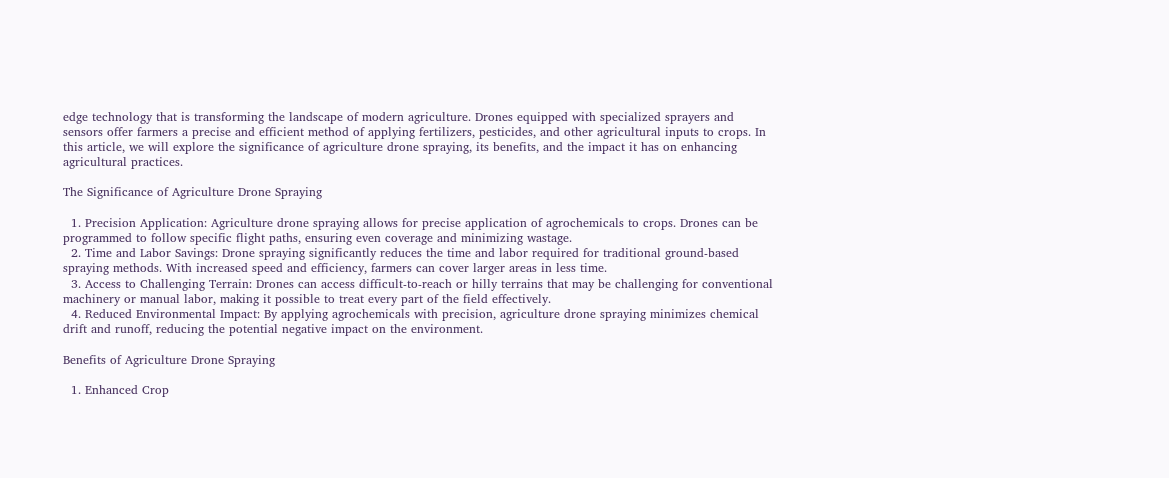edge technology that is transforming the landscape of modern agriculture. Drones equipped with specialized sprayers and sensors offer farmers a precise and efficient method of applying fertilizers, pesticides, and other agricultural inputs to crops. In this article, we will explore the significance of agriculture drone spraying, its benefits, and the impact it has on enhancing agricultural practices.

The Significance of Agriculture Drone Spraying

  1. Precision Application: Agriculture drone spraying allows for precise application of agrochemicals to crops. Drones can be programmed to follow specific flight paths, ensuring even coverage and minimizing wastage.
  2. Time and Labor Savings: Drone spraying significantly reduces the time and labor required for traditional ground-based spraying methods. With increased speed and efficiency, farmers can cover larger areas in less time.
  3. Access to Challenging Terrain: Drones can access difficult-to-reach or hilly terrains that may be challenging for conventional machinery or manual labor, making it possible to treat every part of the field effectively.
  4. Reduced Environmental Impact: By applying agrochemicals with precision, agriculture drone spraying minimizes chemical drift and runoff, reducing the potential negative impact on the environment.

Benefits of Agriculture Drone Spraying

  1. Enhanced Crop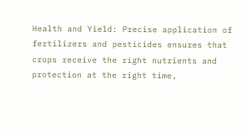Health and Yield: Precise application of fertilizers and pesticides ensures that crops receive the right nutrients and protection at the right time,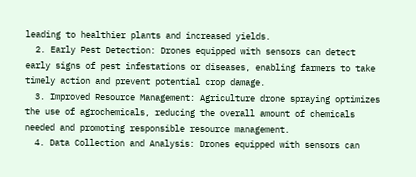leading to healthier plants and increased yields.
  2. Early Pest Detection: Drones equipped with sensors can detect early signs of pest infestations or diseases, enabling farmers to take timely action and prevent potential crop damage.
  3. Improved Resource Management: Agriculture drone spraying optimizes the use of agrochemicals, reducing the overall amount of chemicals needed and promoting responsible resource management.
  4. Data Collection and Analysis: Drones equipped with sensors can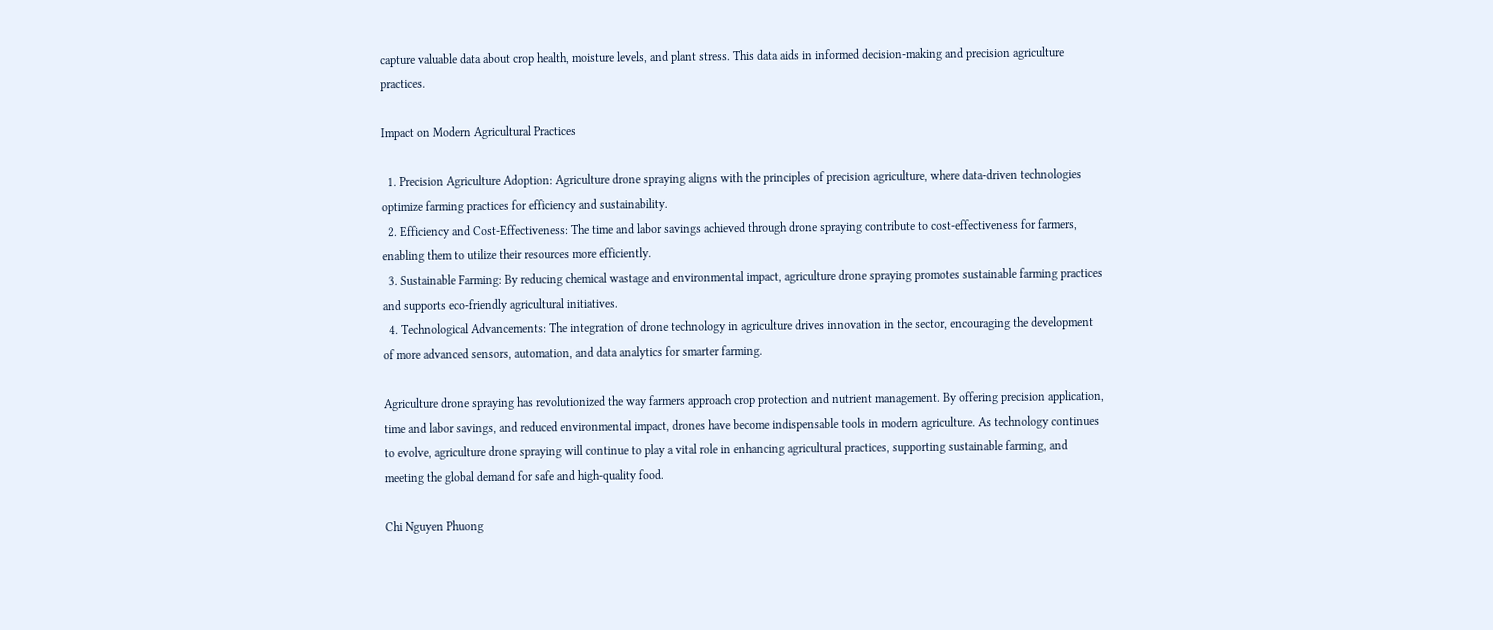capture valuable data about crop health, moisture levels, and plant stress. This data aids in informed decision-making and precision agriculture practices.

Impact on Modern Agricultural Practices

  1. Precision Agriculture Adoption: Agriculture drone spraying aligns with the principles of precision agriculture, where data-driven technologies optimize farming practices for efficiency and sustainability.
  2. Efficiency and Cost-Effectiveness: The time and labor savings achieved through drone spraying contribute to cost-effectiveness for farmers, enabling them to utilize their resources more efficiently.
  3. Sustainable Farming: By reducing chemical wastage and environmental impact, agriculture drone spraying promotes sustainable farming practices and supports eco-friendly agricultural initiatives.
  4. Technological Advancements: The integration of drone technology in agriculture drives innovation in the sector, encouraging the development of more advanced sensors, automation, and data analytics for smarter farming.

Agriculture drone spraying has revolutionized the way farmers approach crop protection and nutrient management. By offering precision application, time and labor savings, and reduced environmental impact, drones have become indispensable tools in modern agriculture. As technology continues to evolve, agriculture drone spraying will continue to play a vital role in enhancing agricultural practices, supporting sustainable farming, and meeting the global demand for safe and high-quality food.

Chi Nguyen Phuong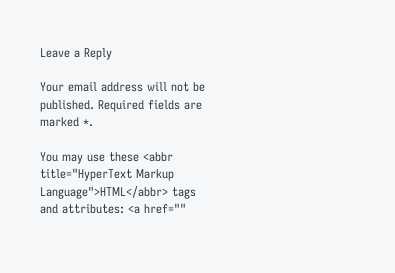Leave a Reply

Your email address will not be published. Required fields are marked *.

You may use these <abbr title="HyperText Markup Language">HTML</abbr> tags and attributes: <a href=""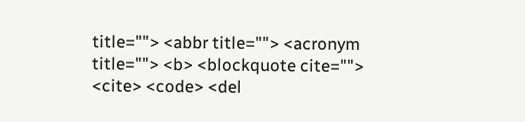title=""> <abbr title=""> <acronym title=""> <b> <blockquote cite=""> <cite> <code> <del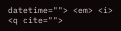datetime=""> <em> <i> <q cite="">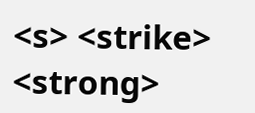<s> <strike> <strong>